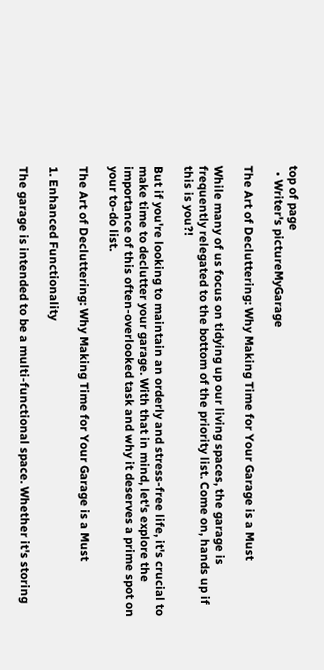top of page
  • Writer's pictureMyGarage

The Art of Decluttering: Why Making Time for Your Garage is a Must

While many of us focus on tidying up our living spaces, the garage is frequently relegated to the bottom of the priority list. Come on, hands up if this is you?!

But if you're looking to maintain an orderly and stress-free life, it's crucial to make time to declutter your garage. With that in mind, let's explore the importance of this often-overlooked task and why it deserves a prime spot on your to-do list.

The Art of Decluttering: Why Making Time for Your Garage is a Must

1. Enhanced Functionality

The garage is intended to be a multi-functional space. Whether it's storing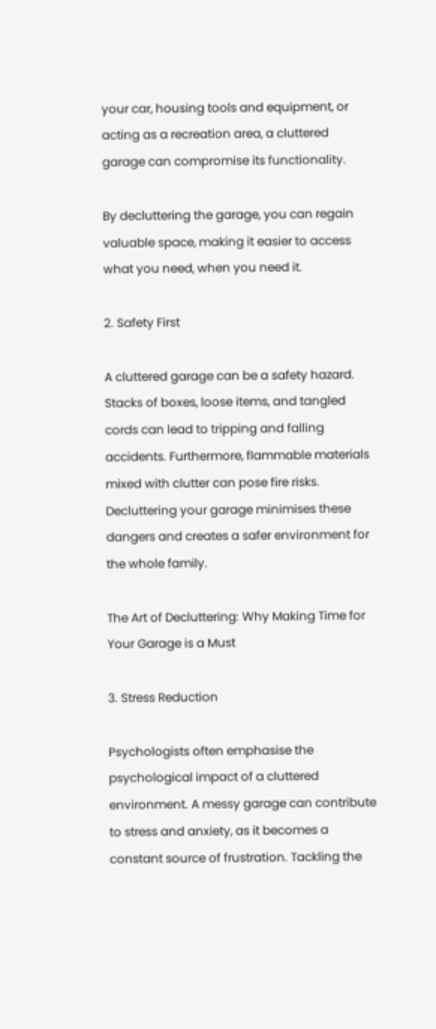your car, housing tools and equipment, or acting as a recreation area, a cluttered garage can compromise its functionality.

By decluttering the garage, you can regain valuable space, making it easier to access what you need, when you need it.

2. Safety First

A cluttered garage can be a safety hazard. Stacks of boxes, loose items, and tangled cords can lead to tripping and falling accidents. Furthermore, flammable materials mixed with clutter can pose fire risks. Decluttering your garage minimises these dangers and creates a safer environment for the whole family.

The Art of Decluttering: Why Making Time for Your Garage is a Must

3. Stress Reduction

Psychologists often emphasise the psychological impact of a cluttered environment. A messy garage can contribute to stress and anxiety, as it becomes a constant source of frustration. Tackling the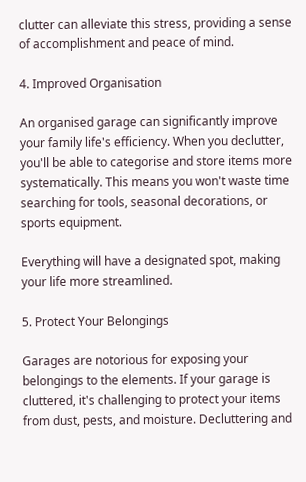clutter can alleviate this stress, providing a sense of accomplishment and peace of mind.

4. Improved Organisation

An organised garage can significantly improve your family life's efficiency. When you declutter, you'll be able to categorise and store items more systematically. This means you won't waste time searching for tools, seasonal decorations, or sports equipment.

Everything will have a designated spot, making your life more streamlined.

5. Protect Your Belongings

Garages are notorious for exposing your belongings to the elements. If your garage is cluttered, it's challenging to protect your items from dust, pests, and moisture. Decluttering and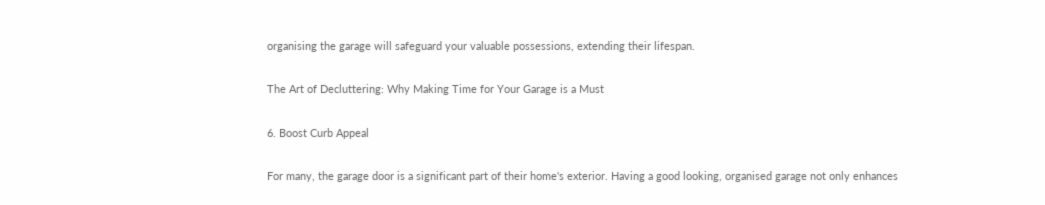organising the garage will safeguard your valuable possessions, extending their lifespan.

The Art of Decluttering: Why Making Time for Your Garage is a Must

6. Boost Curb Appeal

For many, the garage door is a significant part of their home's exterior. Having a good looking, organised garage not only enhances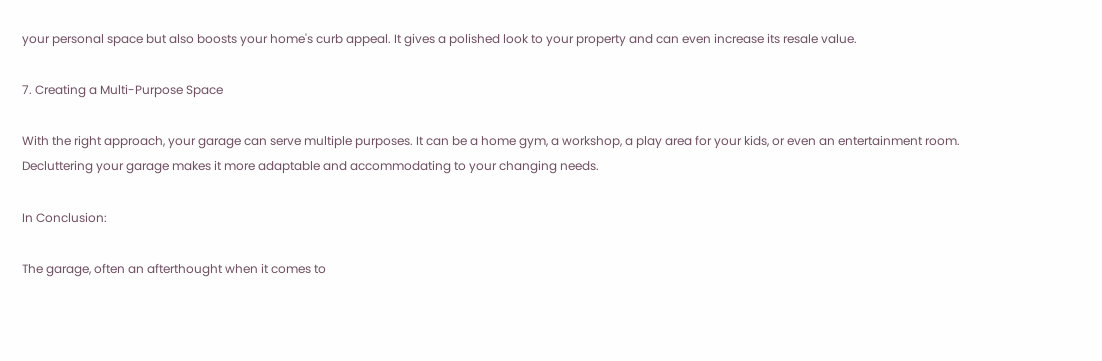your personal space but also boosts your home's curb appeal. It gives a polished look to your property and can even increase its resale value.

7. Creating a Multi-Purpose Space

With the right approach, your garage can serve multiple purposes. It can be a home gym, a workshop, a play area for your kids, or even an entertainment room. Decluttering your garage makes it more adaptable and accommodating to your changing needs.

In Conclusion:

The garage, often an afterthought when it comes to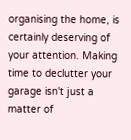organising the home, is certainly deserving of your attention. Making time to declutter your garage isn't just a matter of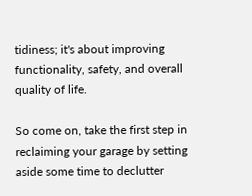tidiness; it's about improving functionality, safety, and overall quality of life.

So come on, take the first step in reclaiming your garage by setting aside some time to declutter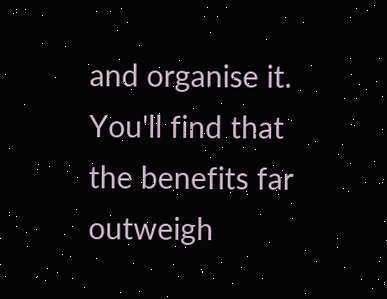and organise it. You'll find that the benefits far outweigh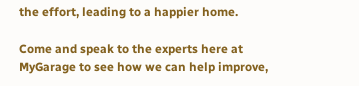the effort, leading to a happier home.

Come and speak to the experts here at MyGarage to see how we can help improve,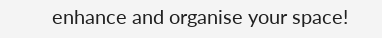enhance and organise your space!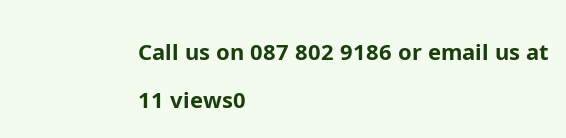Call us on 087 802 9186 or email us at

11 views0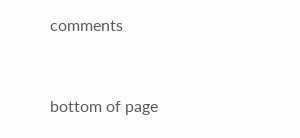comments


bottom of page